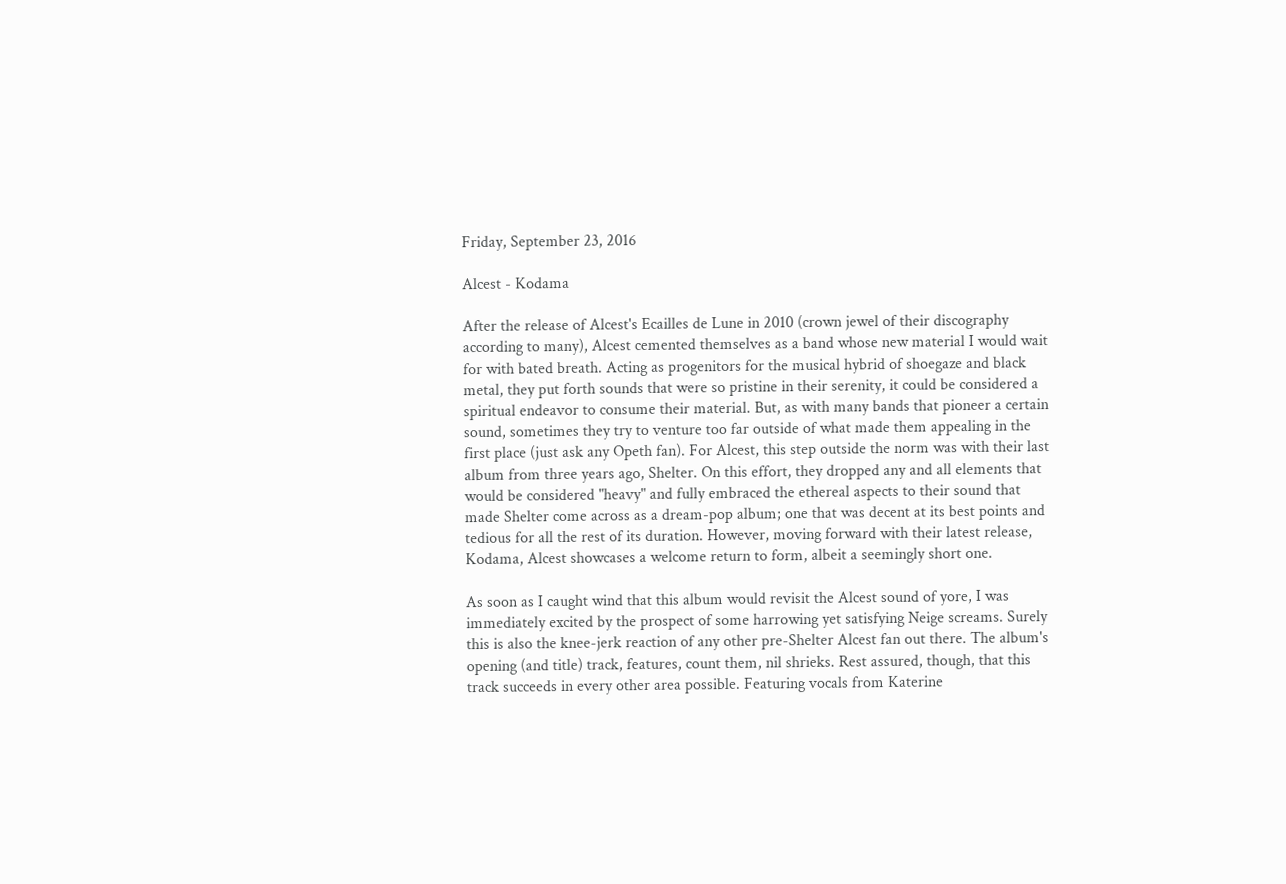Friday, September 23, 2016

Alcest - Kodama

After the release of Alcest's Ecailles de Lune in 2010 (crown jewel of their discography according to many), Alcest cemented themselves as a band whose new material I would wait for with bated breath. Acting as progenitors for the musical hybrid of shoegaze and black metal, they put forth sounds that were so pristine in their serenity, it could be considered a spiritual endeavor to consume their material. But, as with many bands that pioneer a certain sound, sometimes they try to venture too far outside of what made them appealing in the first place (just ask any Opeth fan). For Alcest, this step outside the norm was with their last album from three years ago, Shelter. On this effort, they dropped any and all elements that would be considered "heavy" and fully embraced the ethereal aspects to their sound that made Shelter come across as a dream-pop album; one that was decent at its best points and tedious for all the rest of its duration. However, moving forward with their latest release, Kodama, Alcest showcases a welcome return to form, albeit a seemingly short one.

As soon as I caught wind that this album would revisit the Alcest sound of yore, I was immediately excited by the prospect of some harrowing yet satisfying Neige screams. Surely this is also the knee-jerk reaction of any other pre-Shelter Alcest fan out there. The album's opening (and title) track, features, count them, nil shrieks. Rest assured, though, that this track succeeds in every other area possible. Featuring vocals from Katerine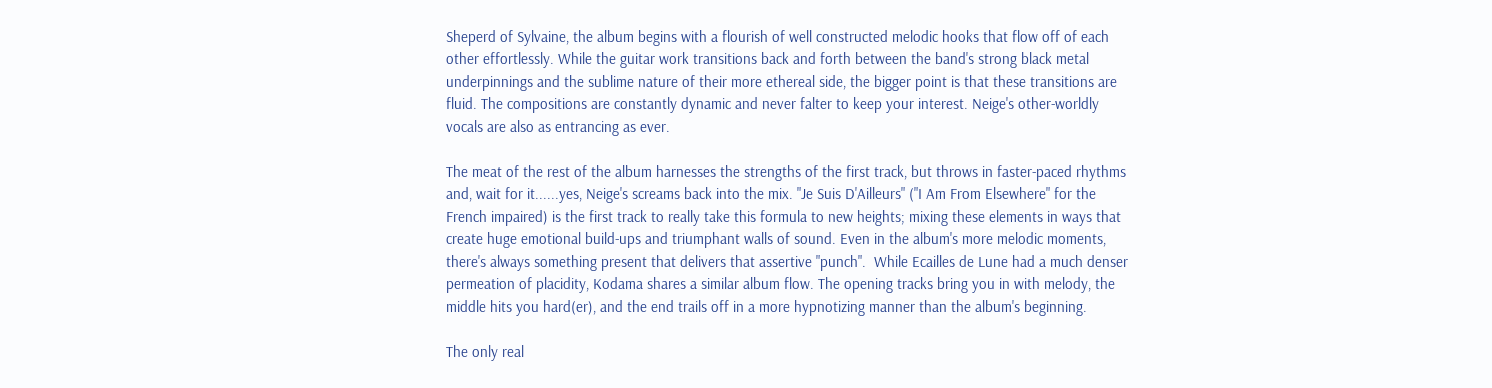Sheperd of Sylvaine, the album begins with a flourish of well constructed melodic hooks that flow off of each other effortlessly. While the guitar work transitions back and forth between the band's strong black metal underpinnings and the sublime nature of their more ethereal side, the bigger point is that these transitions are fluid. The compositions are constantly dynamic and never falter to keep your interest. Neige's other-worldly vocals are also as entrancing as ever.

The meat of the rest of the album harnesses the strengths of the first track, but throws in faster-paced rhythms and, wait for it......yes, Neige's screams back into the mix. "Je Suis D'Ailleurs" ("I Am From Elsewhere" for the French impaired) is the first track to really take this formula to new heights; mixing these elements in ways that create huge emotional build-ups and triumphant walls of sound. Even in the album's more melodic moments, there's always something present that delivers that assertive "punch".  While Ecailles de Lune had a much denser permeation of placidity, Kodama shares a similar album flow. The opening tracks bring you in with melody, the middle hits you hard(er), and the end trails off in a more hypnotizing manner than the album's beginning.

The only real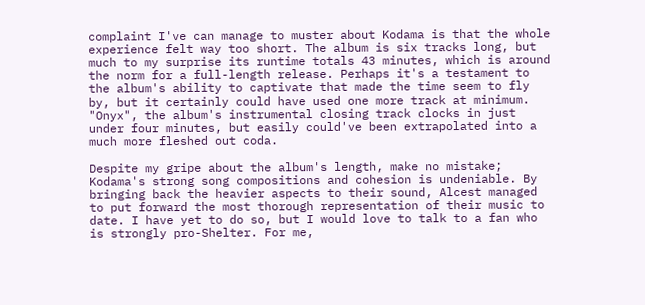complaint I've can manage to muster about Kodama is that the whole experience felt way too short. The album is six tracks long, but much to my surprise its runtime totals 43 minutes, which is around the norm for a full-length release. Perhaps it's a testament to the album's ability to captivate that made the time seem to fly by, but it certainly could have used one more track at minimum. "Onyx", the album's instrumental closing track clocks in just under four minutes, but easily could've been extrapolated into a much more fleshed out coda.

Despite my gripe about the album's length, make no mistake; Kodama's strong song compositions and cohesion is undeniable. By bringing back the heavier aspects to their sound, Alcest managed to put forward the most thorough representation of their music to date. I have yet to do so, but I would love to talk to a fan who is strongly pro-Shelter. For me,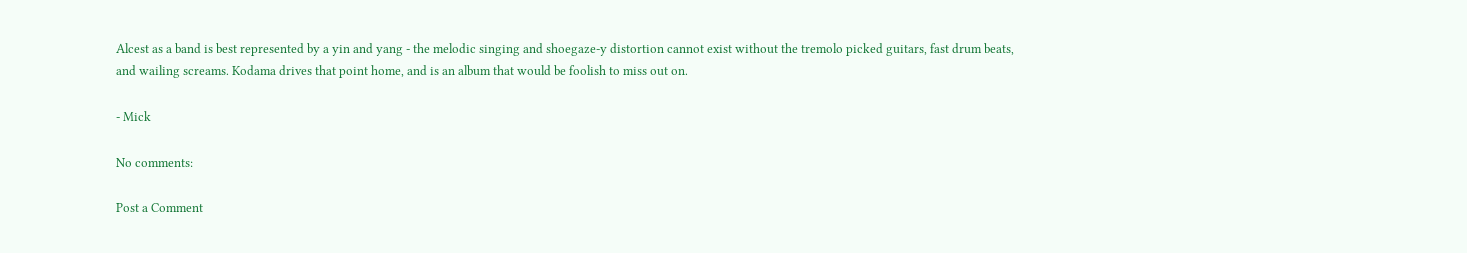Alcest as a band is best represented by a yin and yang - the melodic singing and shoegaze-y distortion cannot exist without the tremolo picked guitars, fast drum beats, and wailing screams. Kodama drives that point home, and is an album that would be foolish to miss out on.

- Mick

No comments:

Post a Comment